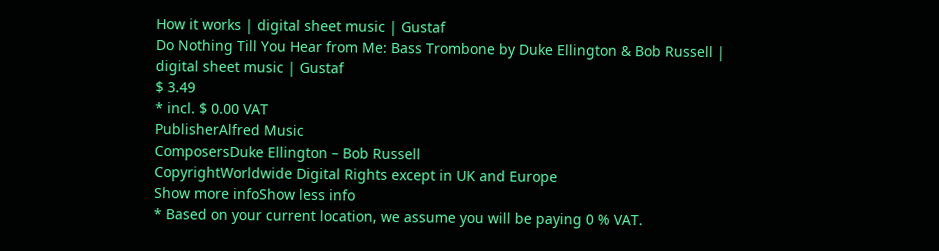How it works | digital sheet music | Gustaf
Do Nothing Till You Hear from Me: Bass Trombone by Duke Ellington & Bob Russell | digital sheet music | Gustaf
$ 3.49
* incl. $ 0.00 VAT
PublisherAlfred Music
ComposersDuke Ellington – Bob Russell
CopyrightWorldwide Digital Rights except in UK and Europe
Show more infoShow less info
* Based on your current location, we assume you will be paying 0 % VAT.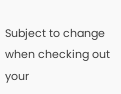Subject to change when checking out your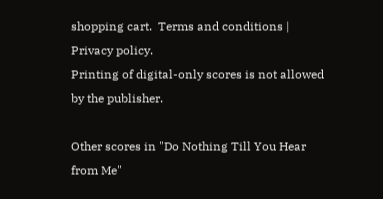shopping cart.  Terms and conditions | Privacy policy.
Printing of digital-only scores is not allowed by the publisher.

Other scores in "Do Nothing Till You Hear from Me"